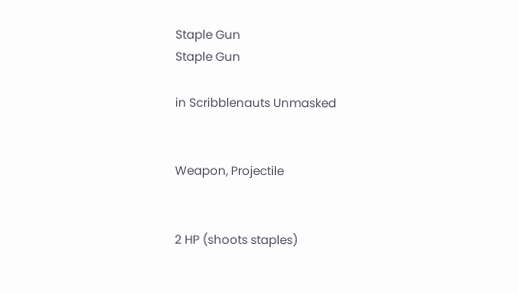Staple Gun
Staple Gun

in Scribblenauts Unmasked


Weapon, Projectile


2 HP (shoots staples)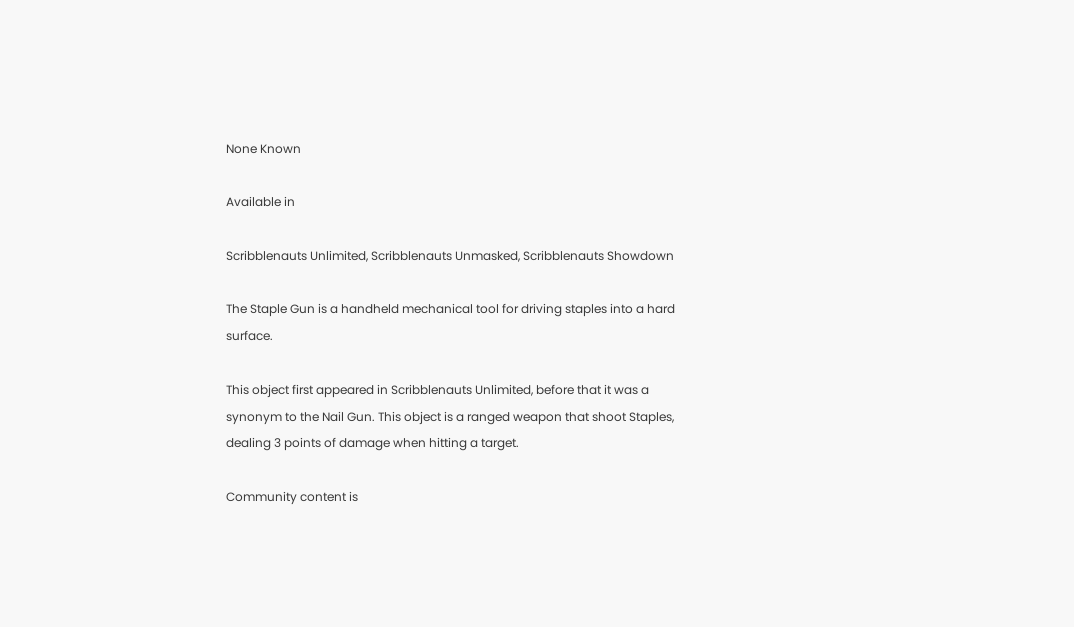None Known

Available in

Scribblenauts Unlimited, Scribblenauts Unmasked, Scribblenauts Showdown

The Staple Gun is a handheld mechanical tool for driving staples into a hard surface.

This object first appeared in Scribblenauts Unlimited, before that it was a synonym to the Nail Gun. This object is a ranged weapon that shoot Staples, dealing 3 points of damage when hitting a target.

Community content is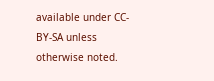available under CC-BY-SA unless otherwise noted.